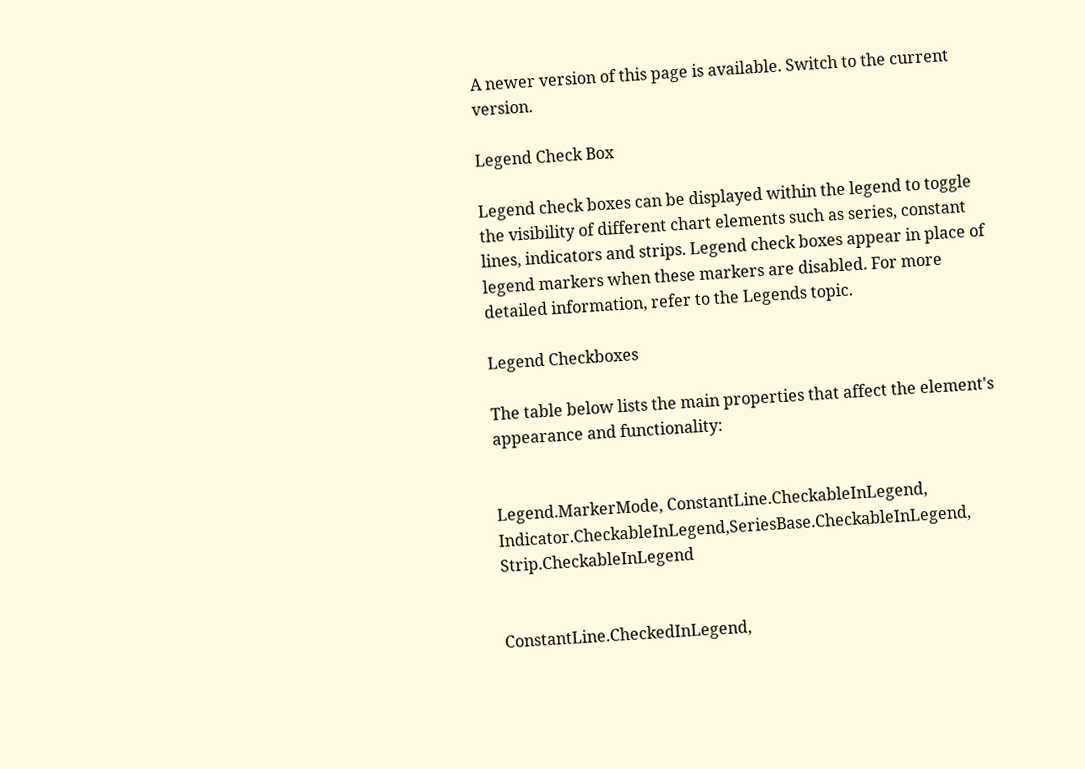A newer version of this page is available. Switch to the current version.

Legend Check Box

Legend check boxes can be displayed within the legend to toggle the visibility of different chart elements such as series, constant lines, indicators and strips. Legend check boxes appear in place of legend markers when these markers are disabled. For more detailed information, refer to the Legends topic.

Legend Checkboxes

The table below lists the main properties that affect the element's appearance and functionality:


Legend.MarkerMode, ConstantLine.CheckableInLegend, Indicator.CheckableInLegend,SeriesBase.CheckableInLegend, Strip.CheckableInLegend


ConstantLine.CheckedInLegend,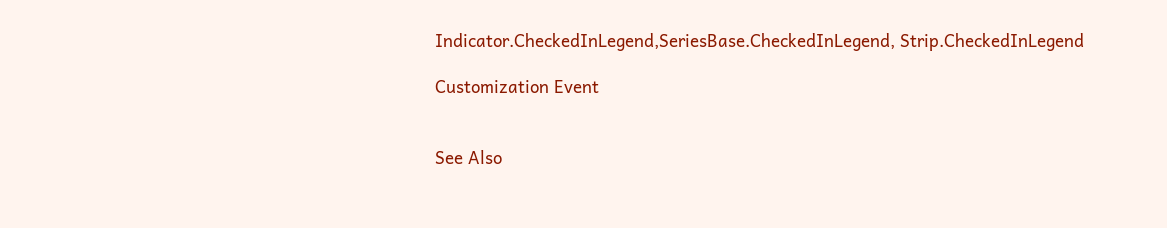Indicator.CheckedInLegend,SeriesBase.CheckedInLegend, Strip.CheckedInLegend

Customization Event


See Also